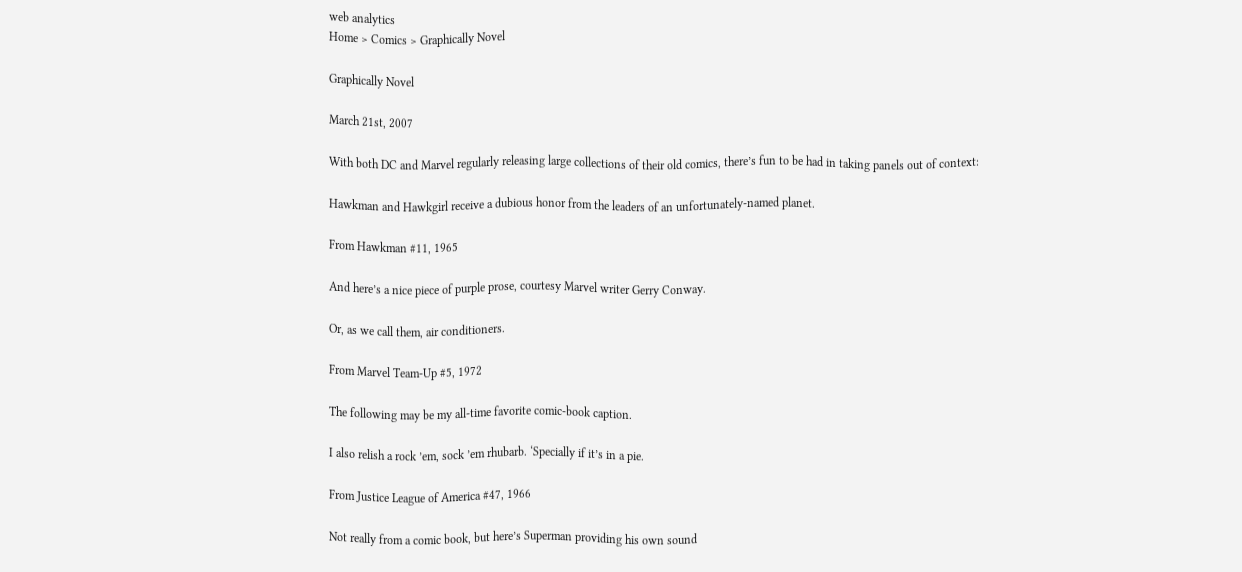web analytics
Home > Comics > Graphically Novel

Graphically Novel

March 21st, 2007

With both DC and Marvel regularly releasing large collections of their old comics, there’s fun to be had in taking panels out of context:

Hawkman and Hawkgirl receive a dubious honor from the leaders of an unfortunately-named planet.

From Hawkman #11, 1965

And here’s a nice piece of purple prose, courtesy Marvel writer Gerry Conway.

Or, as we call them, air conditioners.

From Marvel Team-Up #5, 1972

The following may be my all-time favorite comic-book caption.

I also relish a rock ’em, sock ’em rhubarb. ‘Specially if it’s in a pie.

From Justice League of America #47, 1966

Not really from a comic book, but here’s Superman providing his own sound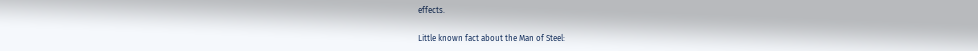effects.

Little known fact about the Man of Steel: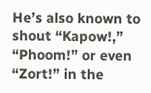He’s also known to shout “Kapow!,” “Phoom!” or even “Zort!” in the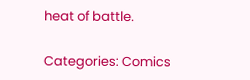heat of battle.

Categories: Comics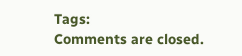Tags:
Comments are closed.